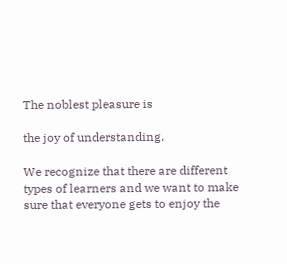The noblest pleasure is

the joy of understanding.

We recognize that there are different types of learners and we want to make sure that everyone gets to enjoy the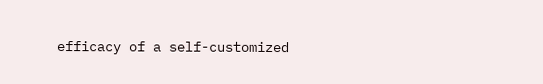efficacy of a self-customized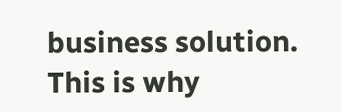business solution. This is why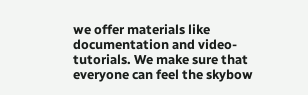we offer materials like documentation and video-tutorials. We make sure that everyone can feel the skybow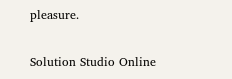pleasure.

Solution Studio Online